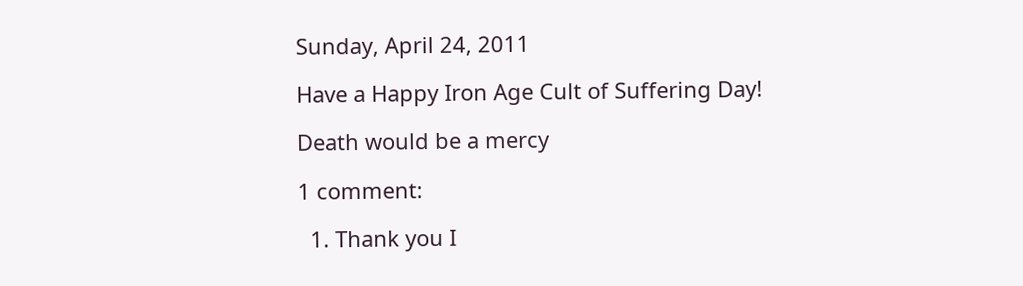Sunday, April 24, 2011

Have a Happy Iron Age Cult of Suffering Day!

Death would be a mercy

1 comment:

  1. Thank you I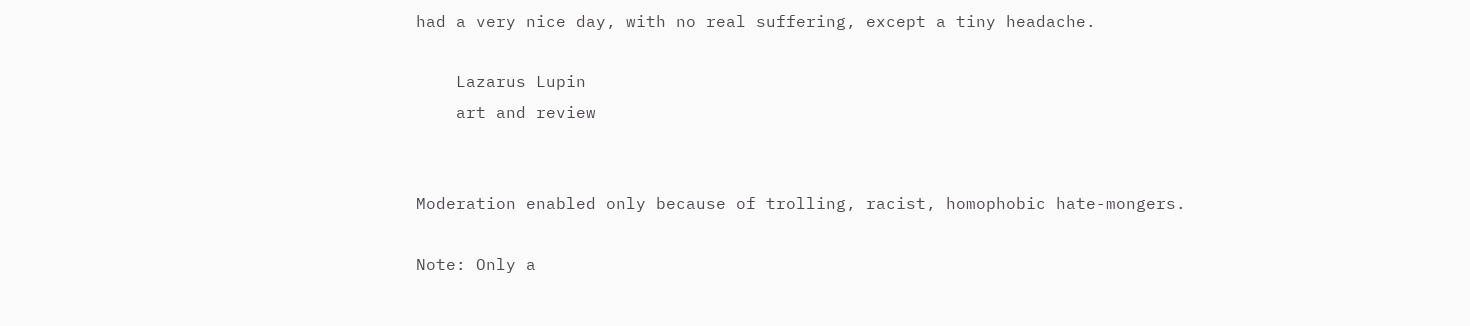had a very nice day, with no real suffering, except a tiny headache.

    Lazarus Lupin
    art and review


Moderation enabled only because of trolling, racist, homophobic hate-mongers.

Note: Only a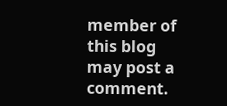member of this blog may post a comment.